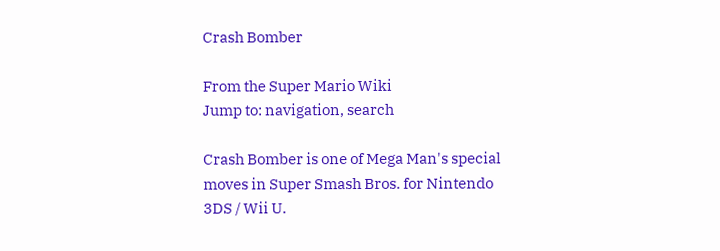Crash Bomber

From the Super Mario Wiki
Jump to: navigation, search

Crash Bomber is one of Mega Man's special moves in Super Smash Bros. for Nintendo 3DS / Wii U.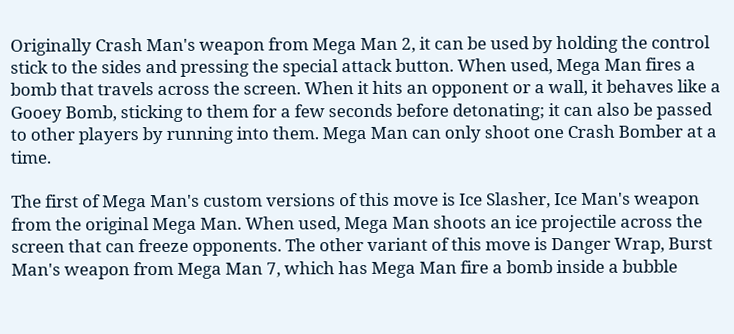Originally Crash Man's weapon from Mega Man 2, it can be used by holding the control stick to the sides and pressing the special attack button. When used, Mega Man fires a bomb that travels across the screen. When it hits an opponent or a wall, it behaves like a Gooey Bomb, sticking to them for a few seconds before detonating; it can also be passed to other players by running into them. Mega Man can only shoot one Crash Bomber at a time.

The first of Mega Man's custom versions of this move is Ice Slasher, Ice Man's weapon from the original Mega Man. When used, Mega Man shoots an ice projectile across the screen that can freeze opponents. The other variant of this move is Danger Wrap, Burst Man's weapon from Mega Man 7, which has Mega Man fire a bomb inside a bubble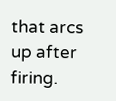that arcs up after firing.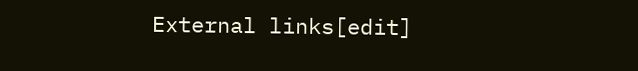External links[edit]